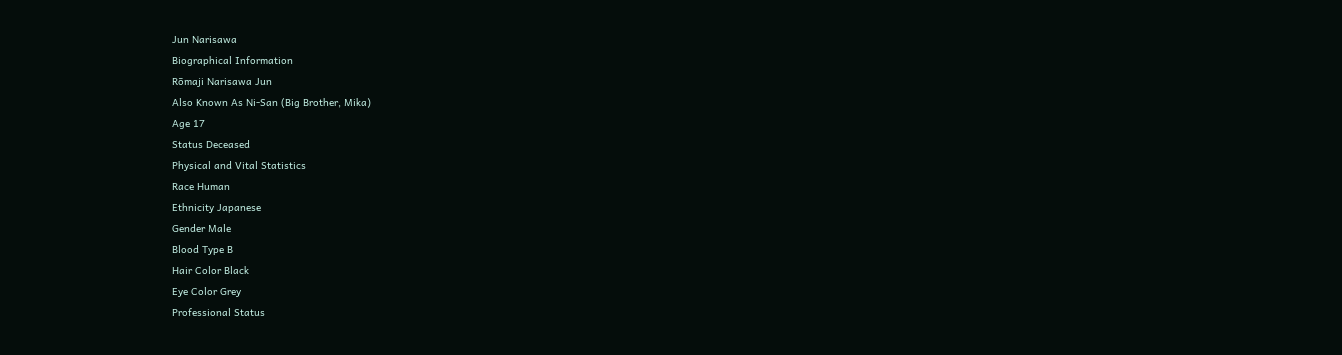Jun Narisawa
Biographical Information
Rōmaji Narisawa Jun
Also Known As Ni-San (Big Brother, Mika)
Age 17
Status Deceased
Physical and Vital Statistics
Race Human
Ethnicity Japanese
Gender Male
Blood Type B
Hair Color Black
Eye Color Grey
Professional Status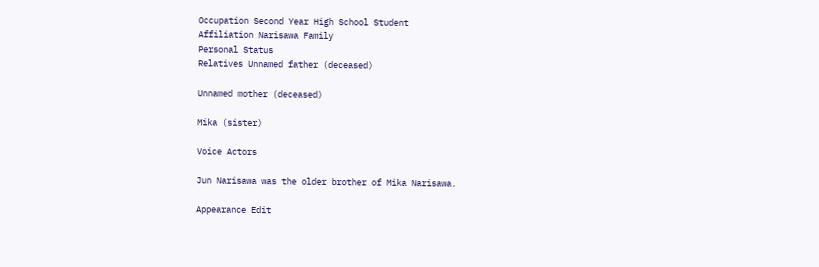Occupation Second Year High School Student
Affiliation Narisawa Family
Personal Status
Relatives Unnamed father (deceased)

Unnamed mother (deceased)

Mika (sister)

Voice Actors

Jun Narisawa was the older brother of Mika Narisawa.

Appearance Edit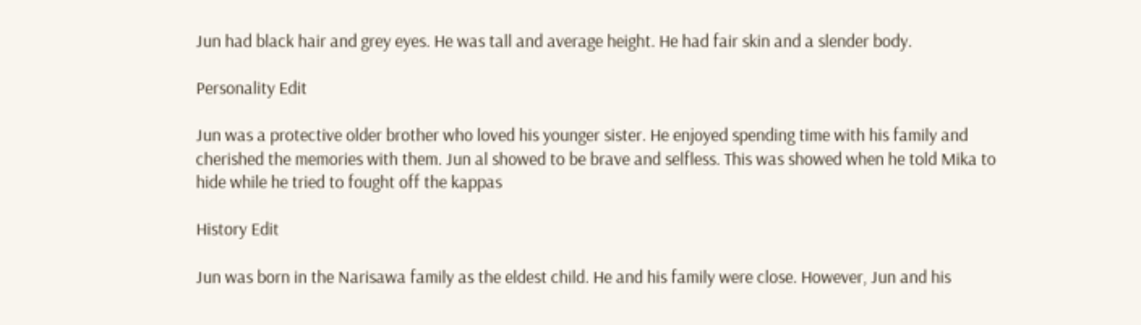Jun had black hair and grey eyes. He was tall and average height. He had fair skin and a slender body.

Personality Edit

Jun was a protective older brother who loved his younger sister. He enjoyed spending time with his family and cherished the memories with them. Jun al showed to be brave and selfless. This was showed when he told Mika to hide while he tried to fought off the kappas

History Edit

Jun was born in the Narisawa family as the eldest child. He and his family were close. However, Jun and his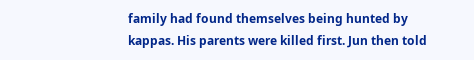family had found themselves being hunted by kappas. His parents were killed first. Jun then told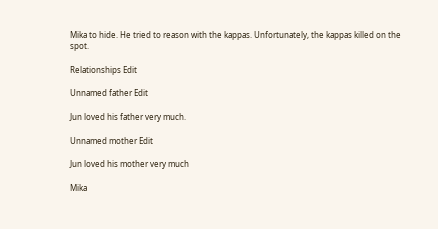Mika to hide. He tried to reason with the kappas. Unfortunately, the kappas killed on the spot.

Relationships Edit

Unnamed father Edit

Jun loved his father very much.

Unnamed mother Edit

Jun loved his mother very much

Mika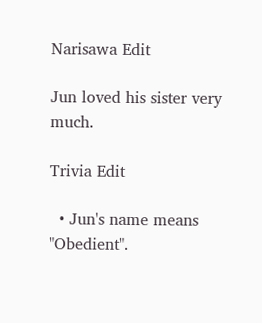Narisawa Edit

Jun loved his sister very much.

Trivia Edit

  • Jun's name means "Obedient".